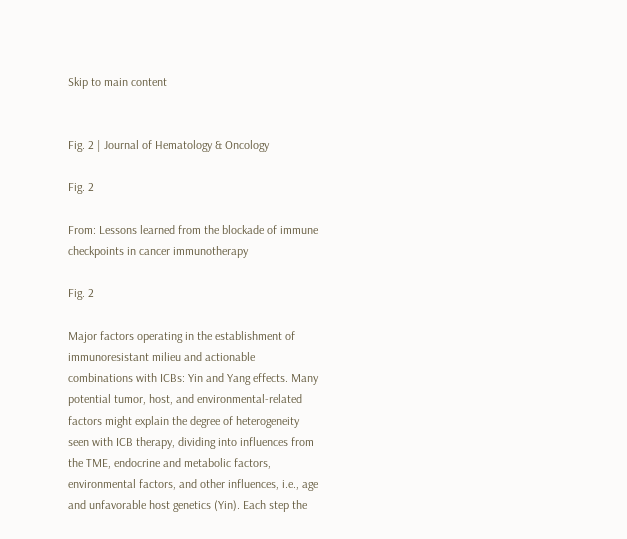Skip to main content


Fig. 2 | Journal of Hematology & Oncology

Fig. 2

From: Lessons learned from the blockade of immune checkpoints in cancer immunotherapy

Fig. 2

Major factors operating in the establishment of immunoresistant milieu and actionable combinations with ICBs: Yin and Yang effects. Many potential tumor, host, and environmental-related factors might explain the degree of heterogeneity seen with ICB therapy, dividing into influences from the TME, endocrine and metabolic factors, environmental factors, and other influences, i.e., age and unfavorable host genetics (Yin). Each step the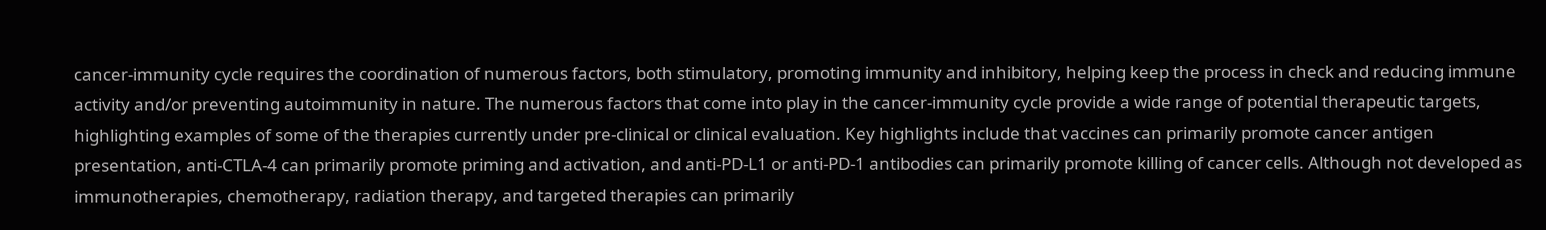cancer-immunity cycle requires the coordination of numerous factors, both stimulatory, promoting immunity and inhibitory, helping keep the process in check and reducing immune activity and/or preventing autoimmunity in nature. The numerous factors that come into play in the cancer-immunity cycle provide a wide range of potential therapeutic targets, highlighting examples of some of the therapies currently under pre-clinical or clinical evaluation. Key highlights include that vaccines can primarily promote cancer antigen presentation, anti-CTLA-4 can primarily promote priming and activation, and anti-PD-L1 or anti-PD-1 antibodies can primarily promote killing of cancer cells. Although not developed as immunotherapies, chemotherapy, radiation therapy, and targeted therapies can primarily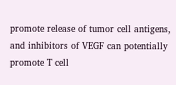promote release of tumor cell antigens, and inhibitors of VEGF can potentially promote T cell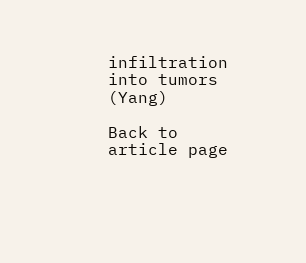infiltration into tumors (Yang)

Back to article page